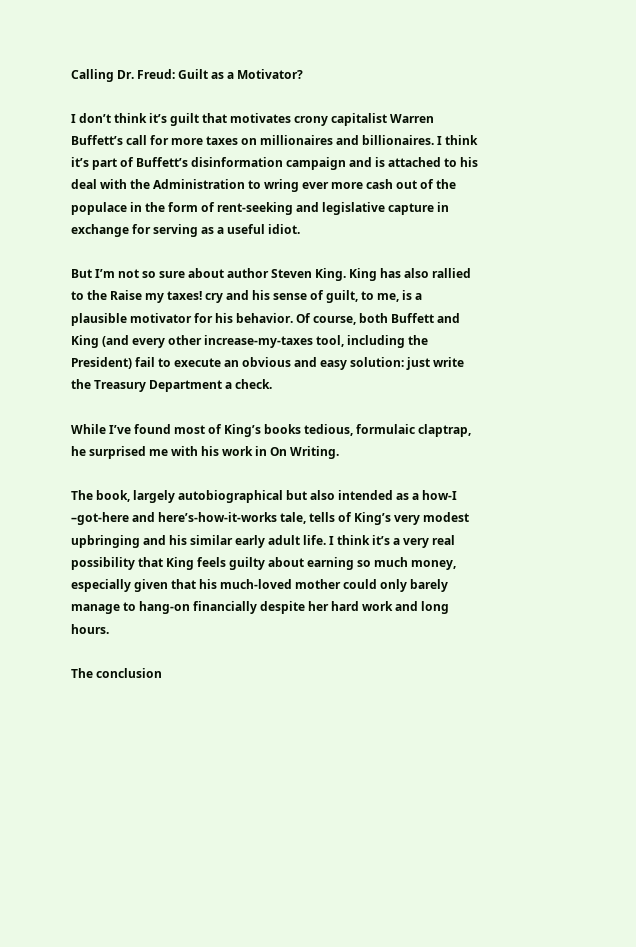Calling Dr. Freud: Guilt as a Motivator?

I don’t think it’s guilt that motivates crony capitalist Warren Buffett’s call for more taxes on millionaires and billionaires. I think it’s part of Buffett’s disinformation campaign and is attached to his deal with the Administration to wring ever more cash out of the populace in the form of rent-seeking and legislative capture in exchange for serving as a useful idiot.

But I’m not so sure about author Steven King. King has also rallied to the Raise my taxes! cry and his sense of guilt, to me, is a plausible motivator for his behavior. Of course, both Buffett and King (and every other increase-my-taxes tool, including the President) fail to execute an obvious and easy solution: just write the Treasury Department a check.

While I’ve found most of King’s books tedious, formulaic claptrap, he surprised me with his work in On Writing.

The book, largely autobiographical but also intended as a how-I –got-here and here’s-how-it-works tale, tells of King’s very modest upbringing and his similar early adult life. I think it’s a very real possibility that King feels guilty about earning so much money, especially given that his much-loved mother could only barely manage to hang-on financially despite her hard work and long hours.

The conclusion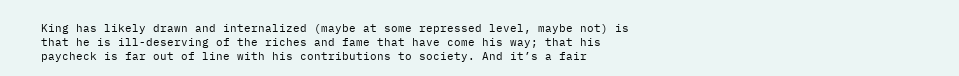King has likely drawn and internalized (maybe at some repressed level, maybe not) is that he is ill-deserving of the riches and fame that have come his way; that his paycheck is far out of line with his contributions to society. And it’s a fair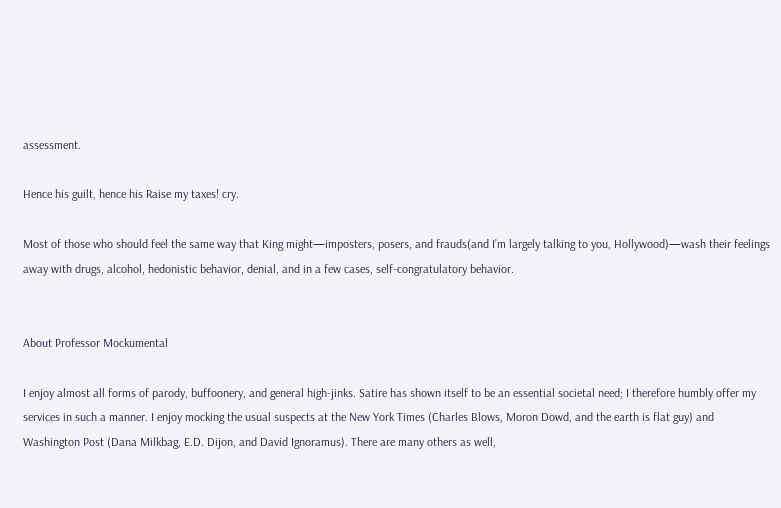assessment.

Hence his guilt, hence his Raise my taxes! cry.

Most of those who should feel the same way that King might—imposters, posers, and frauds(and I’m largely talking to you, Hollywood)—wash their feelings away with drugs, alcohol, hedonistic behavior, denial, and in a few cases, self-congratulatory behavior.


About Professor Mockumental

I enjoy almost all forms of parody, buffoonery, and general high-jinks. Satire has shown itself to be an essential societal need; I therefore humbly offer my services in such a manner. I enjoy mocking the usual suspects at the New York Times (Charles Blows, Moron Dowd, and the earth is flat guy) and Washington Post (Dana Milkbag, E.D. Dijon, and David Ignoramus). There are many others as well,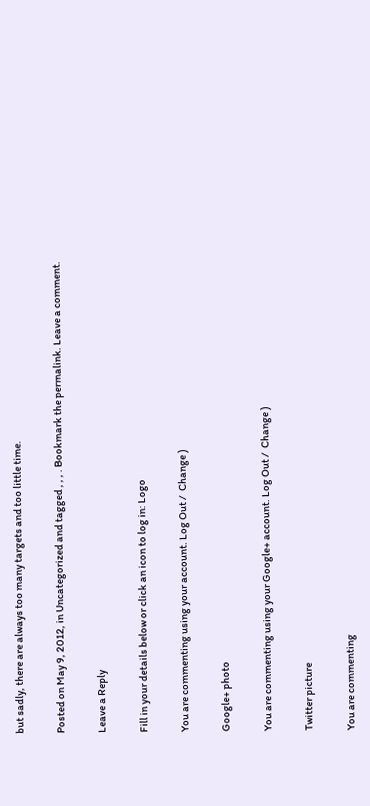but sadly, there are always too many targets and too little time.

Posted on May 9, 2012, in Uncategorized and tagged , , , . Bookmark the permalink. Leave a comment.

Leave a Reply

Fill in your details below or click an icon to log in: Logo

You are commenting using your account. Log Out /  Change )

Google+ photo

You are commenting using your Google+ account. Log Out /  Change )

Twitter picture

You are commenting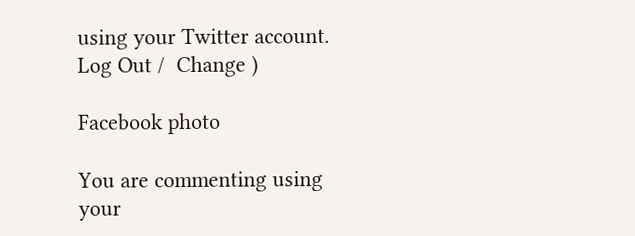using your Twitter account. Log Out /  Change )

Facebook photo

You are commenting using your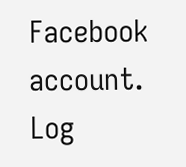Facebook account. Log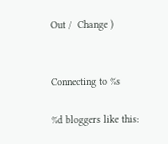Out /  Change )


Connecting to %s

%d bloggers like this: